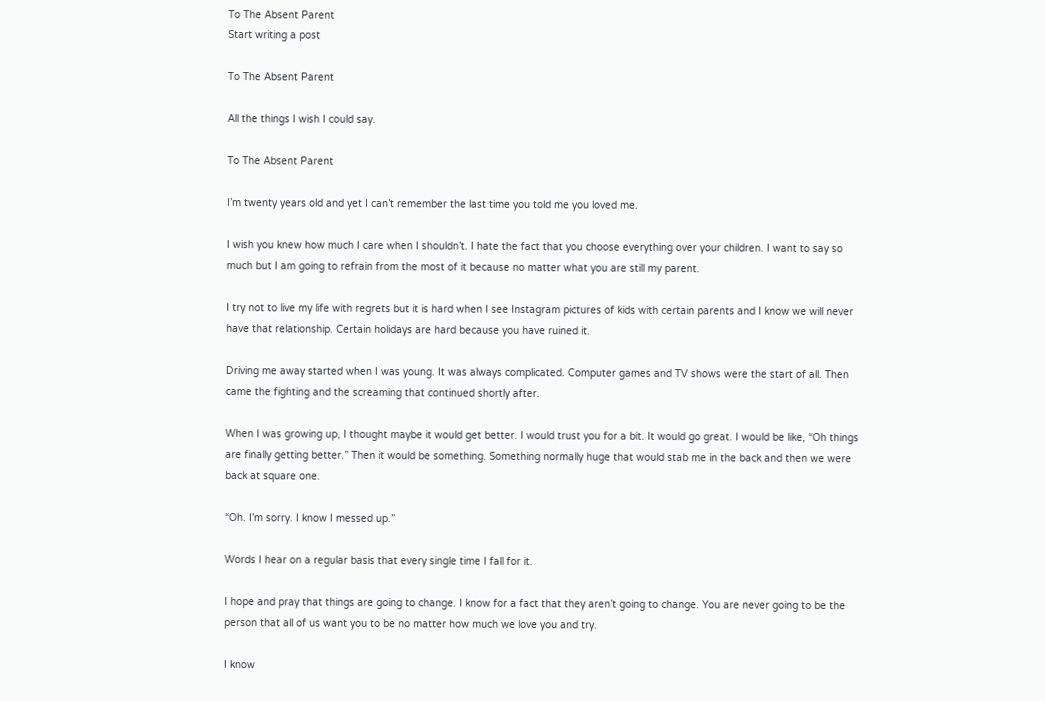To The Absent Parent
Start writing a post

To The Absent Parent

All the things I wish I could say.

To The Absent Parent

I’m twenty years old and yet I can’t remember the last time you told me you loved me.

I wish you knew how much I care when I shouldn’t. I hate the fact that you choose everything over your children. I want to say so much but I am going to refrain from the most of it because no matter what you are still my parent.

I try not to live my life with regrets but it is hard when I see Instagram pictures of kids with certain parents and I know we will never have that relationship. Certain holidays are hard because you have ruined it.

Driving me away started when I was young. It was always complicated. Computer games and TV shows were the start of all. Then came the fighting and the screaming that continued shortly after.

When I was growing up, I thought maybe it would get better. I would trust you for a bit. It would go great. I would be like, “Oh things are finally getting better.” Then it would be something. Something normally huge that would stab me in the back and then we were back at square one.

“Oh. I’m sorry. I know I messed up.”

Words I hear on a regular basis that every single time I fall for it.

I hope and pray that things are going to change. I know for a fact that they aren’t going to change. You are never going to be the person that all of us want you to be no matter how much we love you and try.

I know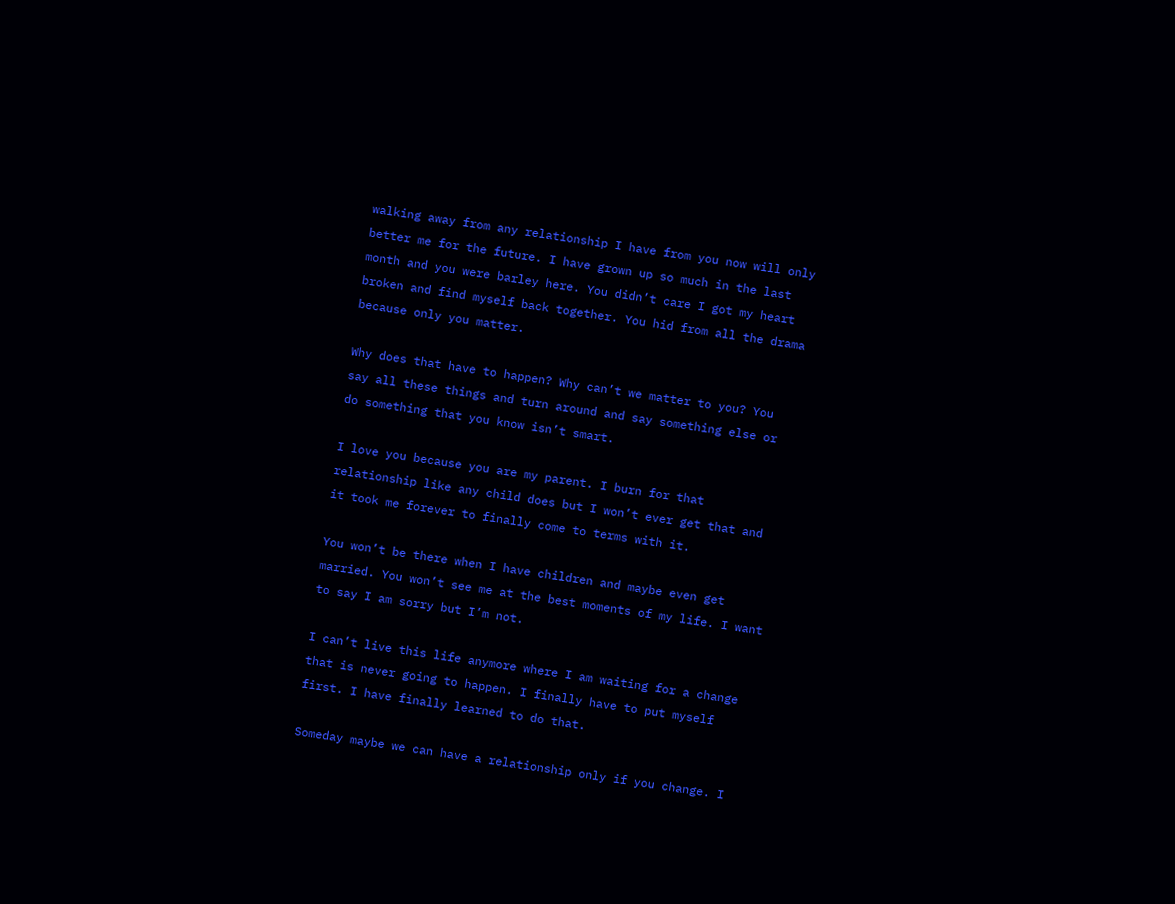walking away from any relationship I have from you now will only better me for the future. I have grown up so much in the last month and you were barley here. You didn’t care I got my heart broken and find myself back together. You hid from all the drama because only you matter.

Why does that have to happen? Why can’t we matter to you? You say all these things and turn around and say something else or do something that you know isn’t smart.

I love you because you are my parent. I burn for that relationship like any child does but I won’t ever get that and it took me forever to finally come to terms with it.

You won’t be there when I have children and maybe even get married. You won’t see me at the best moments of my life. I want to say I am sorry but I’m not.

I can’t live this life anymore where I am waiting for a change that is never going to happen. I finally have to put myself first. I have finally learned to do that.

Someday maybe we can have a relationship only if you change. I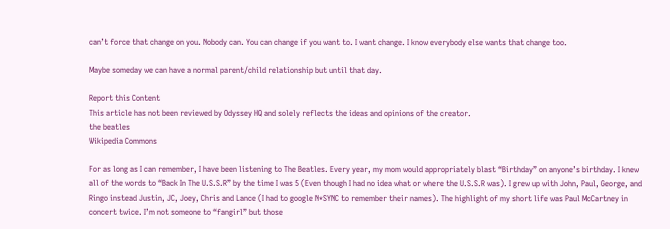can’t force that change on you. Nobody can. You can change if you want to. I want change. I know everybody else wants that change too.

Maybe someday we can have a normal parent/child relationship but until that day.

Report this Content
This article has not been reviewed by Odyssey HQ and solely reflects the ideas and opinions of the creator.
the beatles
Wikipedia Commons

For as long as I can remember, I have been listening to The Beatles. Every year, my mom would appropriately blast “Birthday” on anyone’s birthday. I knew all of the words to “Back In The U.S.S.R” by the time I was 5 (Even though I had no idea what or where the U.S.S.R was). I grew up with John, Paul, George, and Ringo instead Justin, JC, Joey, Chris and Lance (I had to google N*SYNC to remember their names). The highlight of my short life was Paul McCartney in concert twice. I’m not someone to “fangirl” but those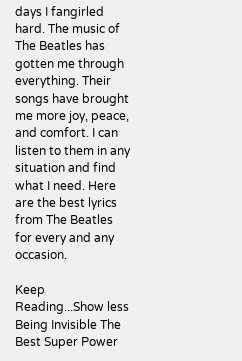days I fangirled hard. The music of The Beatles has gotten me through everything. Their songs have brought me more joy, peace, and comfort. I can listen to them in any situation and find what I need. Here are the best lyrics from The Beatles for every and any occasion.

Keep Reading...Show less
Being Invisible The Best Super Power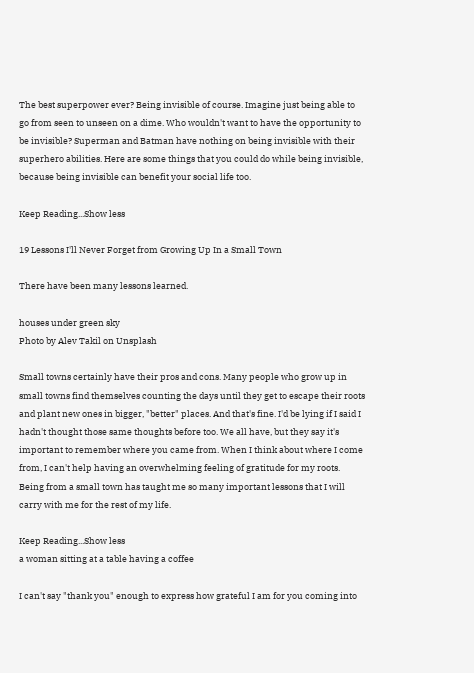The best superpower ever? Being invisible of course. Imagine just being able to go from seen to unseen on a dime. Who wouldn't want to have the opportunity to be invisible? Superman and Batman have nothing on being invisible with their superhero abilities. Here are some things that you could do while being invisible, because being invisible can benefit your social life too.

Keep Reading...Show less

19 Lessons I'll Never Forget from Growing Up In a Small Town

There have been many lessons learned.

houses under green sky
Photo by Alev Takil on Unsplash

Small towns certainly have their pros and cons. Many people who grow up in small towns find themselves counting the days until they get to escape their roots and plant new ones in bigger, "better" places. And that's fine. I'd be lying if I said I hadn't thought those same thoughts before too. We all have, but they say it's important to remember where you came from. When I think about where I come from, I can't help having an overwhelming feeling of gratitude for my roots. Being from a small town has taught me so many important lessons that I will carry with me for the rest of my life.

Keep Reading...Show less
a woman sitting at a table having a coffee

I can't say "thank you" enough to express how grateful I am for you coming into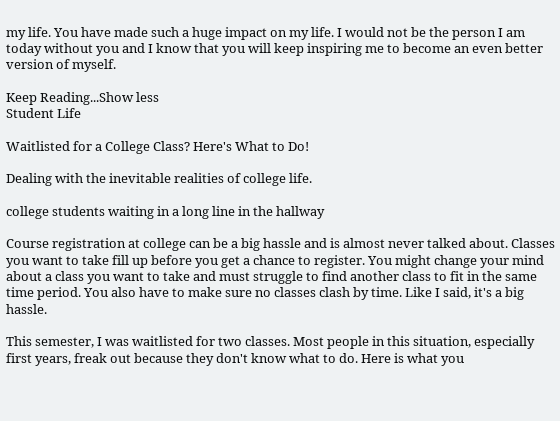my life. You have made such a huge impact on my life. I would not be the person I am today without you and I know that you will keep inspiring me to become an even better version of myself.

Keep Reading...Show less
Student Life

Waitlisted for a College Class? Here's What to Do!

Dealing with the inevitable realities of college life.

college students waiting in a long line in the hallway

Course registration at college can be a big hassle and is almost never talked about. Classes you want to take fill up before you get a chance to register. You might change your mind about a class you want to take and must struggle to find another class to fit in the same time period. You also have to make sure no classes clash by time. Like I said, it's a big hassle.

This semester, I was waitlisted for two classes. Most people in this situation, especially first years, freak out because they don't know what to do. Here is what you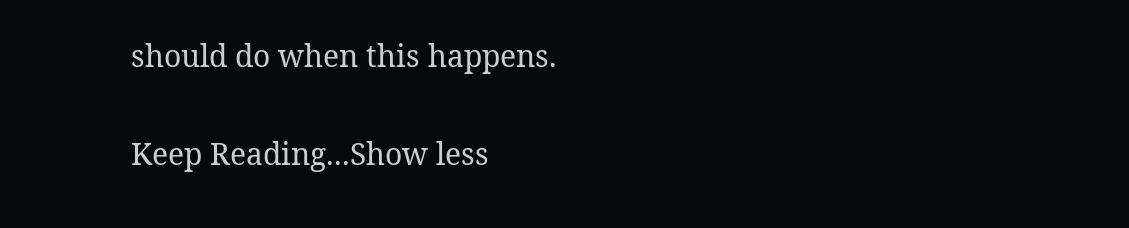should do when this happens.

Keep Reading...Show less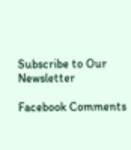Subscribe to Our Newsletter

Facebook Comments